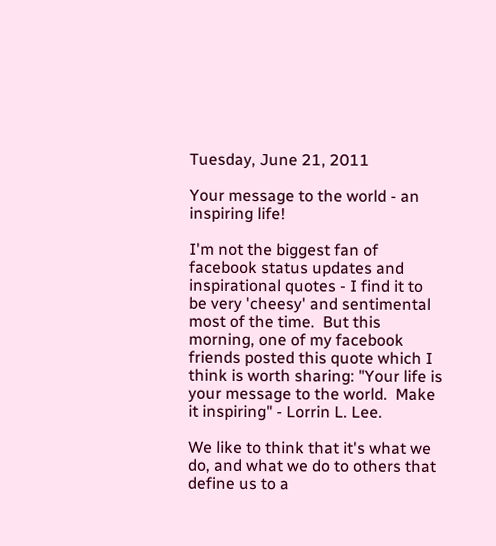Tuesday, June 21, 2011

Your message to the world - an inspiring life!

I'm not the biggest fan of facebook status updates and inspirational quotes - I find it to be very 'cheesy' and sentimental most of the time.  But this morning, one of my facebook friends posted this quote which I think is worth sharing: "Your life is your message to the world.  Make it inspiring" - Lorrin L. Lee.

We like to think that it's what we do, and what we do to others that define us to a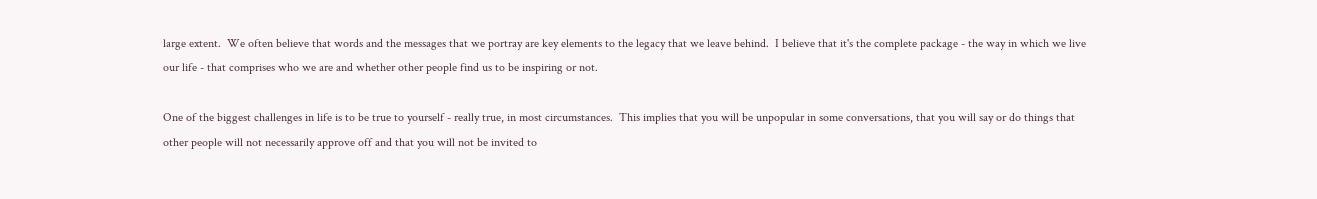large extent.  We often believe that words and the messages that we portray are key elements to the legacy that we leave behind.  I believe that it's the complete package - the way in which we live our life - that comprises who we are and whether other people find us to be inspiring or not.

One of the biggest challenges in life is to be true to yourself - really true, in most circumstances.  This implies that you will be unpopular in some conversations, that you will say or do things that other people will not necessarily approve off and that you will not be invited to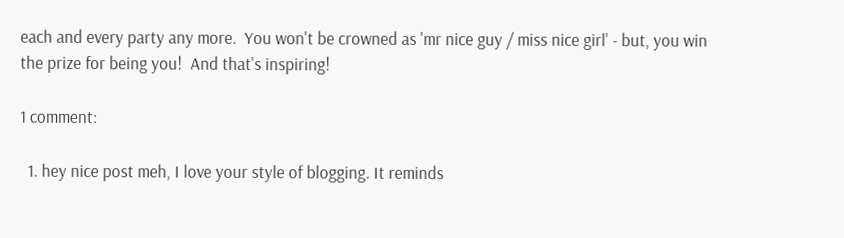each and every party any more.  You won't be crowned as 'mr nice guy / miss nice girl' - but, you win the prize for being you!  And that's inspiring!

1 comment:

  1. hey nice post meh, I love your style of blogging. It reminds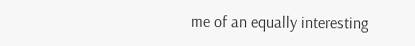me of an equally interesting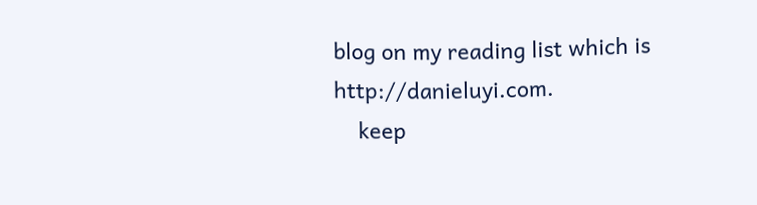blog on my reading list which is http://danieluyi.com.
    keep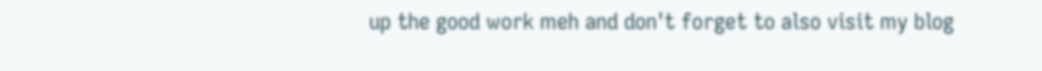up the good work meh and don't forget to also visit my blog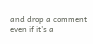and drop a comment even if it's a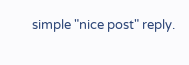simple "nice post" reply.